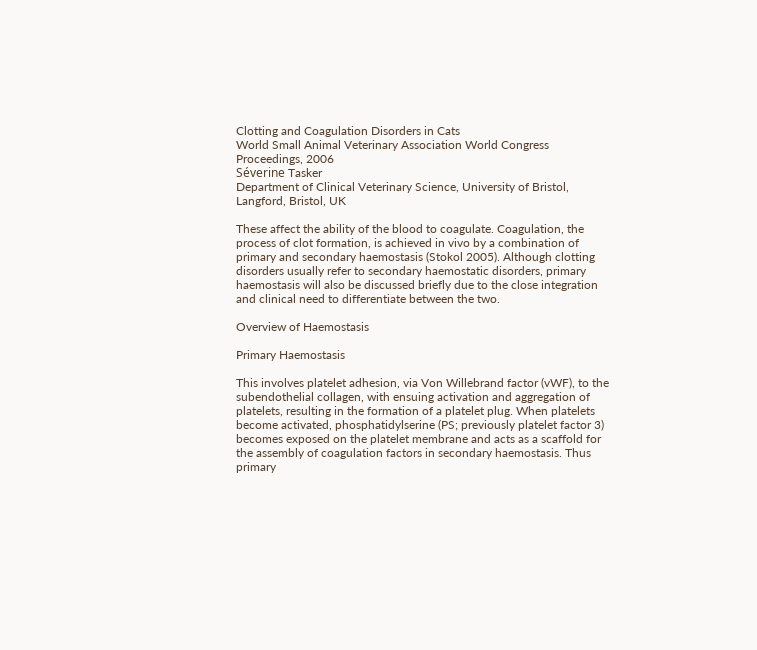Clotting and Coagulation Disorders in Cats
World Small Animal Veterinary Association World Congress Proceedings, 2006
Séverine Tasker
Department of Clinical Veterinary Science, University of Bristol, Langford, Bristol, UK

These affect the ability of the blood to coagulate. Coagulation, the process of clot formation, is achieved in vivo by a combination of primary and secondary haemostasis (Stokol 2005). Although clotting disorders usually refer to secondary haemostatic disorders, primary haemostasis will also be discussed briefly due to the close integration and clinical need to differentiate between the two.

Overview of Haemostasis

Primary Haemostasis

This involves platelet adhesion, via Von Willebrand factor (vWF), to the subendothelial collagen, with ensuing activation and aggregation of platelets, resulting in the formation of a platelet plug. When platelets become activated, phosphatidylserine (PS; previously platelet factor 3) becomes exposed on the platelet membrane and acts as a scaffold for the assembly of coagulation factors in secondary haemostasis. Thus primary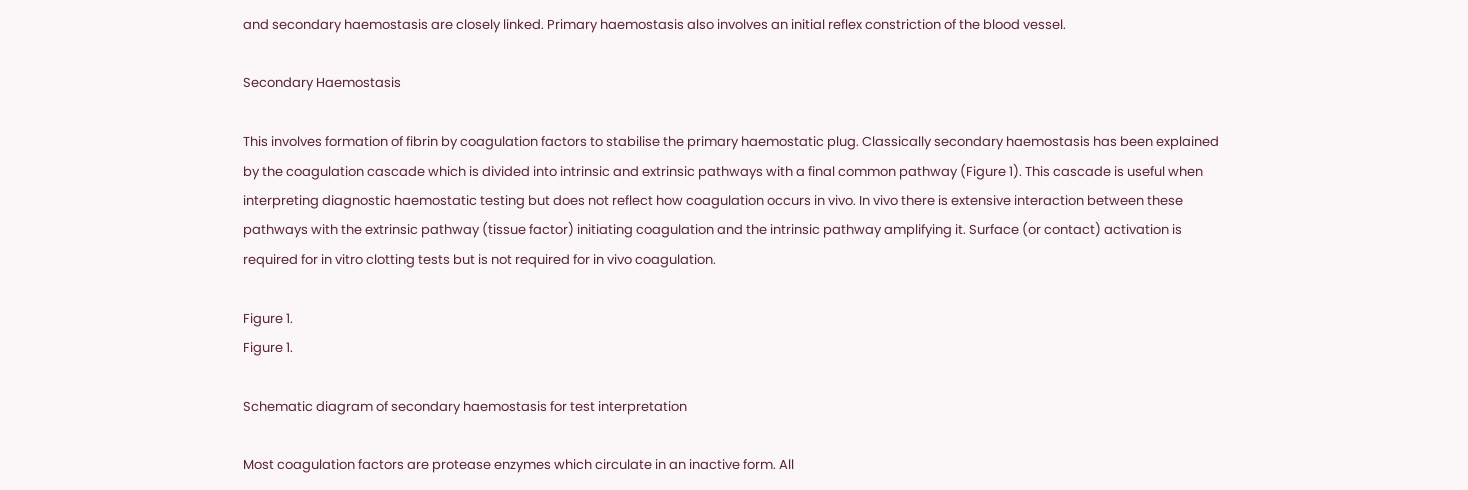and secondary haemostasis are closely linked. Primary haemostasis also involves an initial reflex constriction of the blood vessel.

Secondary Haemostasis

This involves formation of fibrin by coagulation factors to stabilise the primary haemostatic plug. Classically secondary haemostasis has been explained by the coagulation cascade which is divided into intrinsic and extrinsic pathways with a final common pathway (Figure 1). This cascade is useful when interpreting diagnostic haemostatic testing but does not reflect how coagulation occurs in vivo. In vivo there is extensive interaction between these pathways with the extrinsic pathway (tissue factor) initiating coagulation and the intrinsic pathway amplifying it. Surface (or contact) activation is required for in vitro clotting tests but is not required for in vivo coagulation.

Figure 1.
Figure 1.

Schematic diagram of secondary haemostasis for test interpretation

Most coagulation factors are protease enzymes which circulate in an inactive form. All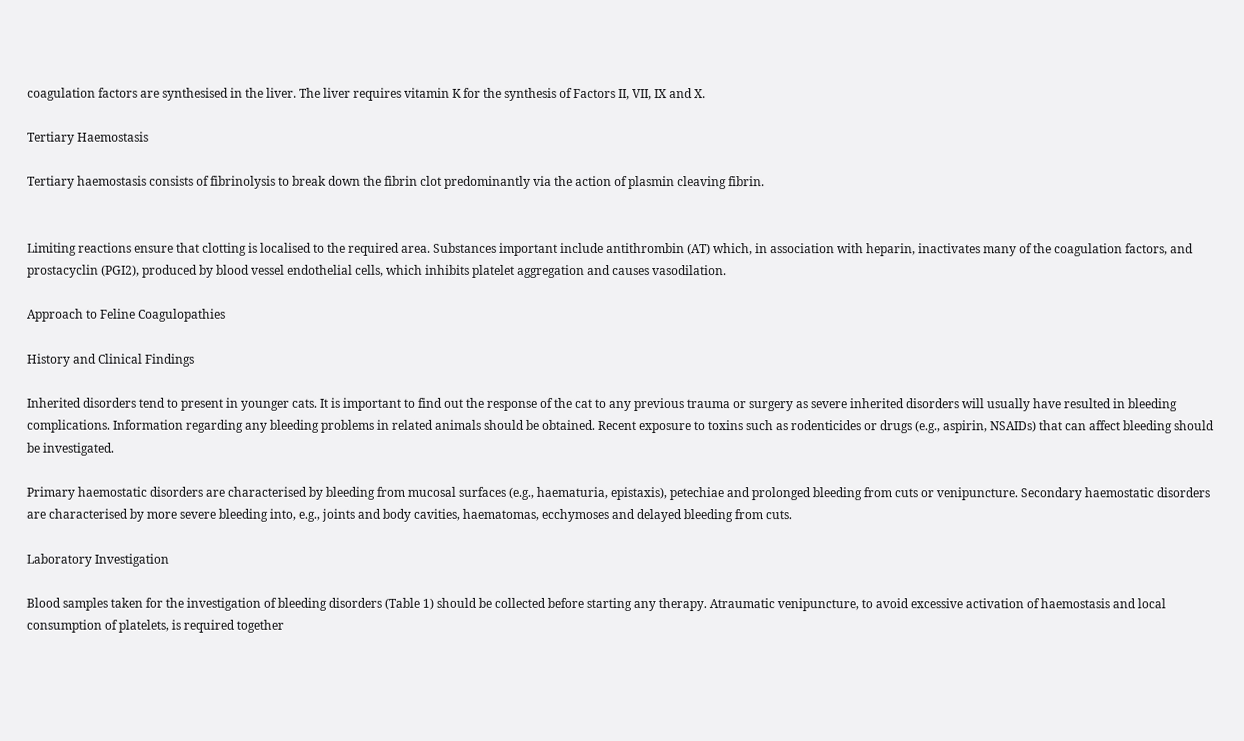coagulation factors are synthesised in the liver. The liver requires vitamin K for the synthesis of Factors II, VII, IX and X.

Tertiary Haemostasis

Tertiary haemostasis consists of fibrinolysis to break down the fibrin clot predominantly via the action of plasmin cleaving fibrin.


Limiting reactions ensure that clotting is localised to the required area. Substances important include antithrombin (AT) which, in association with heparin, inactivates many of the coagulation factors, and prostacyclin (PGI2), produced by blood vessel endothelial cells, which inhibits platelet aggregation and causes vasodilation.

Approach to Feline Coagulopathies

History and Clinical Findings

Inherited disorders tend to present in younger cats. It is important to find out the response of the cat to any previous trauma or surgery as severe inherited disorders will usually have resulted in bleeding complications. Information regarding any bleeding problems in related animals should be obtained. Recent exposure to toxins such as rodenticides or drugs (e.g., aspirin, NSAIDs) that can affect bleeding should be investigated.

Primary haemostatic disorders are characterised by bleeding from mucosal surfaces (e.g., haematuria, epistaxis), petechiae and prolonged bleeding from cuts or venipuncture. Secondary haemostatic disorders are characterised by more severe bleeding into, e.g., joints and body cavities, haematomas, ecchymoses and delayed bleeding from cuts.

Laboratory Investigation

Blood samples taken for the investigation of bleeding disorders (Table 1) should be collected before starting any therapy. Atraumatic venipuncture, to avoid excessive activation of haemostasis and local consumption of platelets, is required together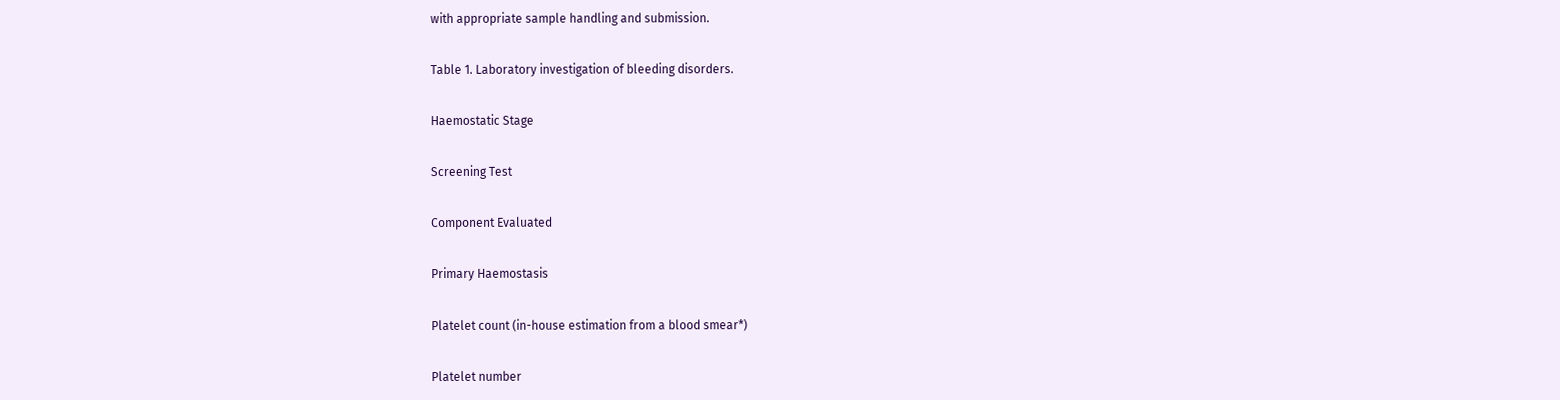with appropriate sample handling and submission.

Table 1. Laboratory investigation of bleeding disorders.

Haemostatic Stage

Screening Test

Component Evaluated

Primary Haemostasis

Platelet count (in-house estimation from a blood smear*)

Platelet number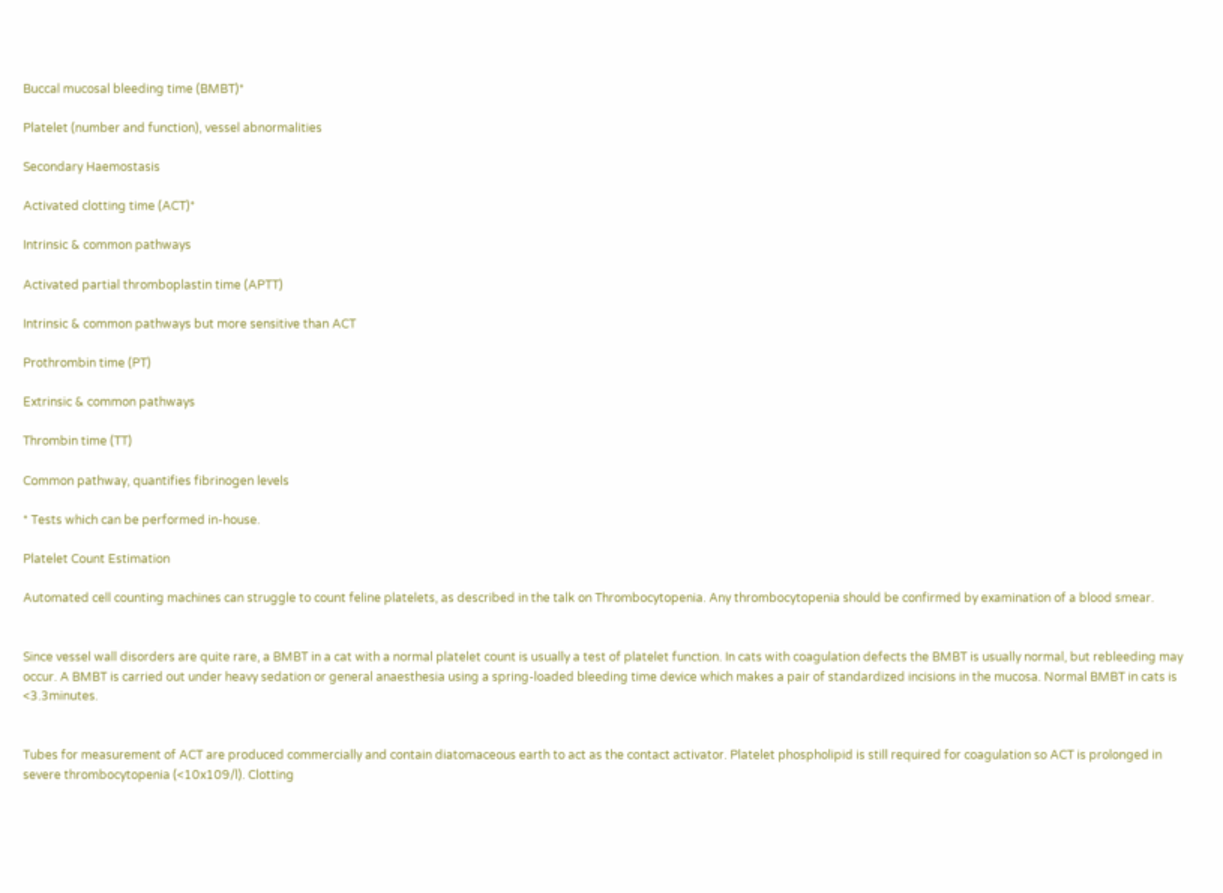Buccal mucosal bleeding time (BMBT)*

Platelet (number and function), vessel abnormalities

Secondary Haemostasis

Activated clotting time (ACT)*

Intrinsic & common pathways

Activated partial thromboplastin time (APTT)

Intrinsic & common pathways but more sensitive than ACT

Prothrombin time (PT)

Extrinsic & common pathways

Thrombin time (TT)

Common pathway, quantifies fibrinogen levels

* Tests which can be performed in-house.

Platelet Count Estimation

Automated cell counting machines can struggle to count feline platelets, as described in the talk on Thrombocytopenia. Any thrombocytopenia should be confirmed by examination of a blood smear.


Since vessel wall disorders are quite rare, a BMBT in a cat with a normal platelet count is usually a test of platelet function. In cats with coagulation defects the BMBT is usually normal, but rebleeding may occur. A BMBT is carried out under heavy sedation or general anaesthesia using a spring-loaded bleeding time device which makes a pair of standardized incisions in the mucosa. Normal BMBT in cats is <3.3minutes.


Tubes for measurement of ACT are produced commercially and contain diatomaceous earth to act as the contact activator. Platelet phospholipid is still required for coagulation so ACT is prolonged in severe thrombocytopenia (<10x109/l). Clotting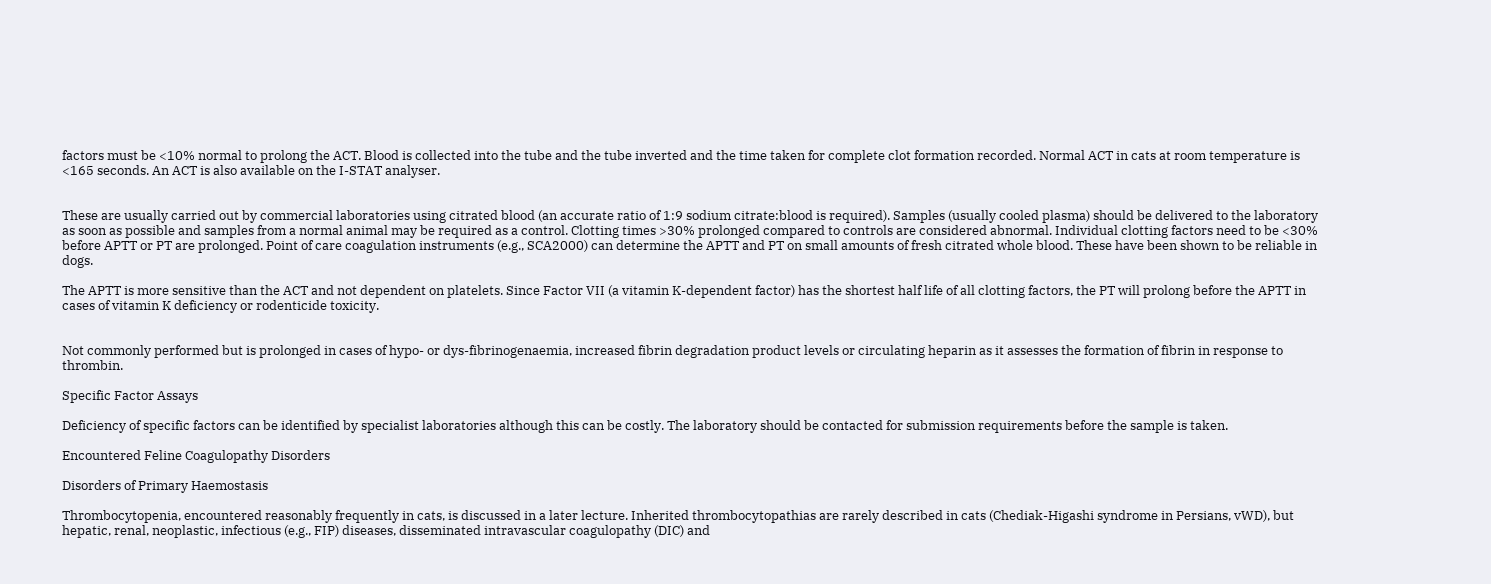factors must be <10% normal to prolong the ACT. Blood is collected into the tube and the tube inverted and the time taken for complete clot formation recorded. Normal ACT in cats at room temperature is <165 seconds. An ACT is also available on the I-STAT analyser.


These are usually carried out by commercial laboratories using citrated blood (an accurate ratio of 1:9 sodium citrate:blood is required). Samples (usually cooled plasma) should be delivered to the laboratory as soon as possible and samples from a normal animal may be required as a control. Clotting times >30% prolonged compared to controls are considered abnormal. Individual clotting factors need to be <30% before APTT or PT are prolonged. Point of care coagulation instruments (e.g., SCA2000) can determine the APTT and PT on small amounts of fresh citrated whole blood. These have been shown to be reliable in dogs.

The APTT is more sensitive than the ACT and not dependent on platelets. Since Factor VII (a vitamin K-dependent factor) has the shortest half life of all clotting factors, the PT will prolong before the APTT in cases of vitamin K deficiency or rodenticide toxicity.


Not commonly performed but is prolonged in cases of hypo- or dys-fibrinogenaemia, increased fibrin degradation product levels or circulating heparin as it assesses the formation of fibrin in response to thrombin.

Specific Factor Assays

Deficiency of specific factors can be identified by specialist laboratories although this can be costly. The laboratory should be contacted for submission requirements before the sample is taken.

Encountered Feline Coagulopathy Disorders

Disorders of Primary Haemostasis

Thrombocytopenia, encountered reasonably frequently in cats, is discussed in a later lecture. Inherited thrombocytopathias are rarely described in cats (Chediak-Higashi syndrome in Persians, vWD), but hepatic, renal, neoplastic, infectious (e.g., FIP) diseases, disseminated intravascular coagulopathy (DIC) and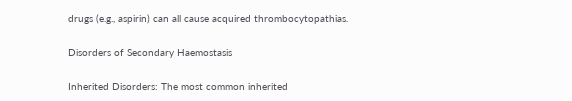drugs (e.g., aspirin) can all cause acquired thrombocytopathias.

Disorders of Secondary Haemostasis

Inherited Disorders: The most common inherited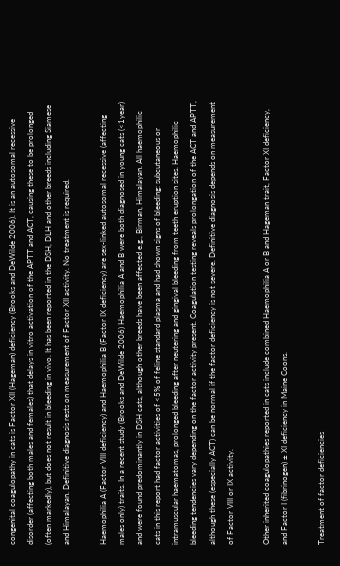congenital coagulopathy in cats is Factor XII (Hageman) deficiency (Brooks and DeWilde 2006). It is an autosomal recessive disorder (affecting both males and females) that delays in vitro activation of the APTT and ACT, causing these to be prolonged (often markedly), but does not result in bleeding in vivo. It has been reported in the DSH, DLH and other breeds including Siamese and Himalayan. Definitive diagnosis rests on measurement of Factor XII activity. No treatment is required.

Haemophilia A (Factor VIII deficiency) and Haemophilia B (Factor IX deficiency) are sex-linked autosomal recessive (affecting males only) traits. In a recent study (Brooks and DeWilde 2006) Haemophilia A and B were both diagnosed in young cats (<1year) and were found predominantly in DSH cats, although other breeds have been affected e.g., Birman, Himalayan. All haemophilic cats in this report had factor activities of <5% of feline standard plasma and had shown signs of bleeding: subcutaneous or intramuscular haematomas, prolonged bleeding after neutering and gingival bleeding from teeth eruption sites. Haemophilic bleeding tendencies vary depending on the factor activity present. Coagulation testing reveals prolongation of the ACT and APTT, although these (especially ACT) can be normal if the factor deficiency is not severe. Definitive diagnosis depends on measurement of Factor VIII or IX activity.

Other inherited coagulopathies reported in cats include combined Haemophilia A or B and Hageman trait, Factor XI deficiency, and Factor I (fibrinogen) ± XI deficiency in Maine Coons.

Treatment of factor deficiencies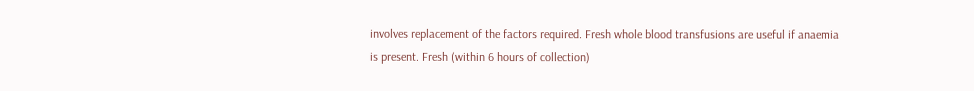involves replacement of the factors required. Fresh whole blood transfusions are useful if anaemia is present. Fresh (within 6 hours of collection)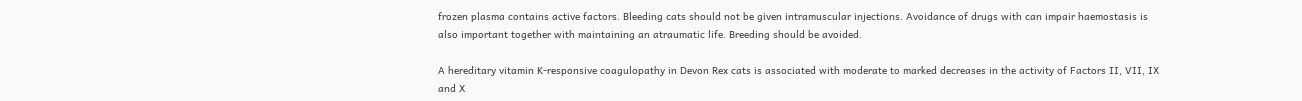frozen plasma contains active factors. Bleeding cats should not be given intramuscular injections. Avoidance of drugs with can impair haemostasis is also important together with maintaining an atraumatic life. Breeding should be avoided.

A hereditary vitamin K-responsive coagulopathy in Devon Rex cats is associated with moderate to marked decreases in the activity of Factors II, VII, IX and X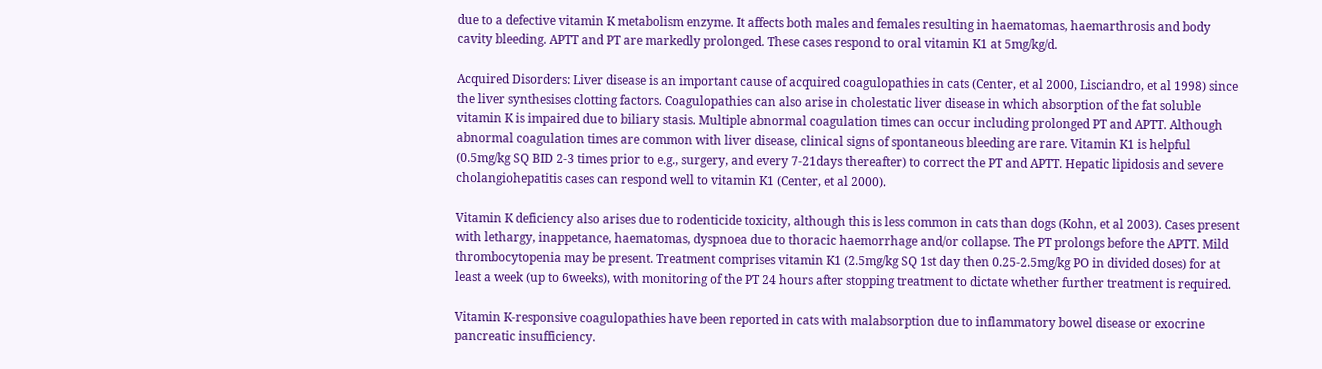due to a defective vitamin K metabolism enzyme. It affects both males and females resulting in haematomas, haemarthrosis and body cavity bleeding. APTT and PT are markedly prolonged. These cases respond to oral vitamin K1 at 5mg/kg/d.

Acquired Disorders: Liver disease is an important cause of acquired coagulopathies in cats (Center, et al 2000, Lisciandro, et al 1998) since the liver synthesises clotting factors. Coagulopathies can also arise in cholestatic liver disease in which absorption of the fat soluble vitamin K is impaired due to biliary stasis. Multiple abnormal coagulation times can occur including prolonged PT and APTT. Although abnormal coagulation times are common with liver disease, clinical signs of spontaneous bleeding are rare. Vitamin K1 is helpful (0.5mg/kg SQ BID 2-3 times prior to e.g., surgery, and every 7-21days thereafter) to correct the PT and APTT. Hepatic lipidosis and severe cholangiohepatitis cases can respond well to vitamin K1 (Center, et al 2000).

Vitamin K deficiency also arises due to rodenticide toxicity, although this is less common in cats than dogs (Kohn, et al 2003). Cases present with lethargy, inappetance, haematomas, dyspnoea due to thoracic haemorrhage and/or collapse. The PT prolongs before the APTT. Mild thrombocytopenia may be present. Treatment comprises vitamin K1 (2.5mg/kg SQ 1st day then 0.25-2.5mg/kg PO in divided doses) for at least a week (up to 6weeks), with monitoring of the PT 24 hours after stopping treatment to dictate whether further treatment is required.

Vitamin K-responsive coagulopathies have been reported in cats with malabsorption due to inflammatory bowel disease or exocrine pancreatic insufficiency.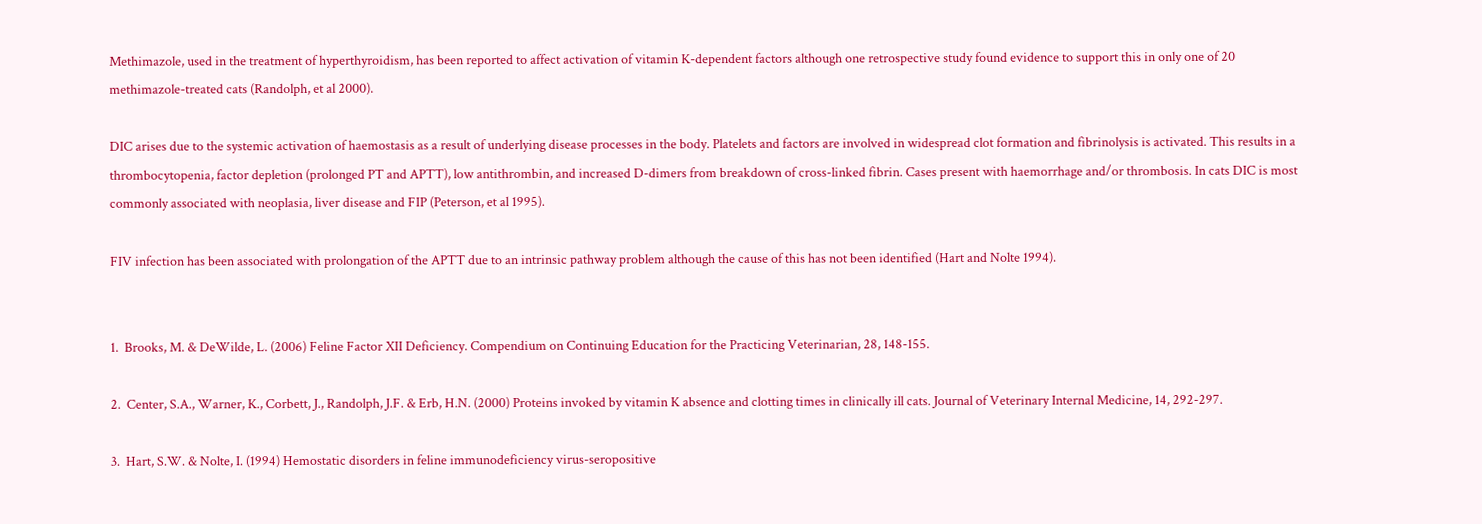Methimazole, used in the treatment of hyperthyroidism, has been reported to affect activation of vitamin K-dependent factors although one retrospective study found evidence to support this in only one of 20 methimazole-treated cats (Randolph, et al 2000).

DIC arises due to the systemic activation of haemostasis as a result of underlying disease processes in the body. Platelets and factors are involved in widespread clot formation and fibrinolysis is activated. This results in a thrombocytopenia, factor depletion (prolonged PT and APTT), low antithrombin, and increased D-dimers from breakdown of cross-linked fibrin. Cases present with haemorrhage and/or thrombosis. In cats DIC is most commonly associated with neoplasia, liver disease and FIP (Peterson, et al 1995).

FIV infection has been associated with prolongation of the APTT due to an intrinsic pathway problem although the cause of this has not been identified (Hart and Nolte 1994).


1.  Brooks, M. & DeWilde, L. (2006) Feline Factor XII Deficiency. Compendium on Continuing Education for the Practicing Veterinarian, 28, 148-155.

2.  Center, S.A., Warner, K., Corbett, J., Randolph, J.F. & Erb, H.N. (2000) Proteins invoked by vitamin K absence and clotting times in clinically ill cats. Journal of Veterinary Internal Medicine, 14, 292-297.

3.  Hart, S.W. & Nolte, I. (1994) Hemostatic disorders in feline immunodeficiency virus-seropositive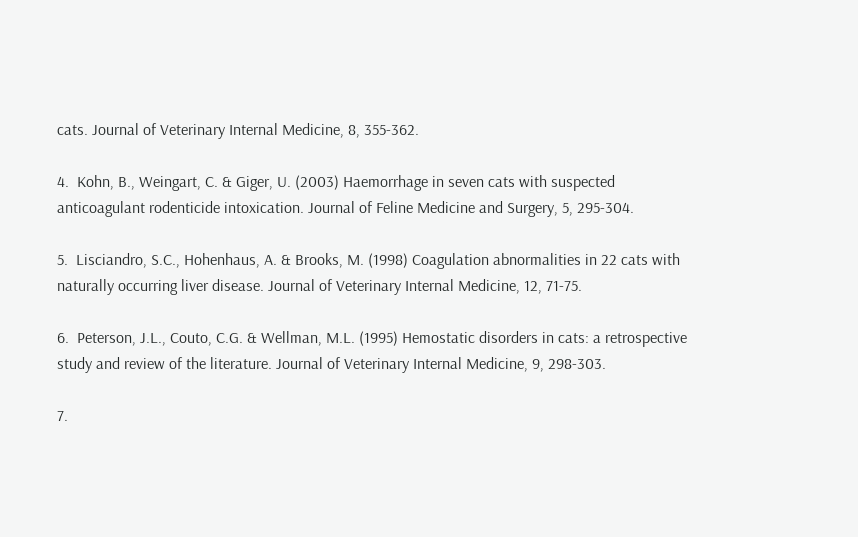cats. Journal of Veterinary Internal Medicine, 8, 355-362.

4.  Kohn, B., Weingart, C. & Giger, U. (2003) Haemorrhage in seven cats with suspected anticoagulant rodenticide intoxication. Journal of Feline Medicine and Surgery, 5, 295-304.

5.  Lisciandro, S.C., Hohenhaus, A. & Brooks, M. (1998) Coagulation abnormalities in 22 cats with naturally occurring liver disease. Journal of Veterinary Internal Medicine, 12, 71-75.

6.  Peterson, J.L., Couto, C.G. & Wellman, M.L. (1995) Hemostatic disorders in cats: a retrospective study and review of the literature. Journal of Veterinary Internal Medicine, 9, 298-303.

7.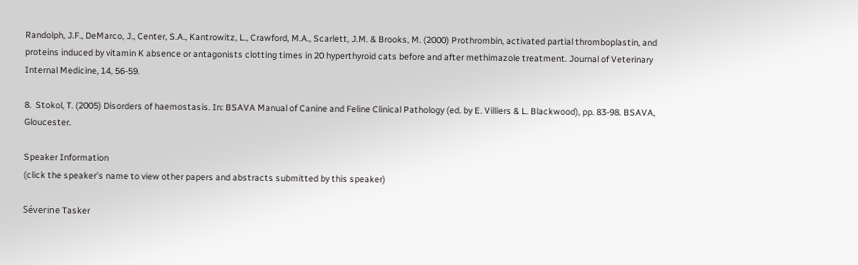Randolph, J.F., DeMarco, J., Center, S.A., Kantrowitz, L., Crawford, M.A., Scarlett, J.M. & Brooks, M. (2000) Prothrombin, activated partial thromboplastin, and proteins induced by vitamin K absence or antagonists clotting times in 20 hyperthyroid cats before and after methimazole treatment. Journal of Veterinary Internal Medicine, 14, 56-59.

8.  Stokol, T. (2005) Disorders of haemostasis. In: BSAVA Manual of Canine and Feline Clinical Pathology (ed. by E. Villiers & L. Blackwood), pp. 83-98. BSAVA, Gloucester.

Speaker Information
(click the speaker's name to view other papers and abstracts submitted by this speaker)

Séverine Tasker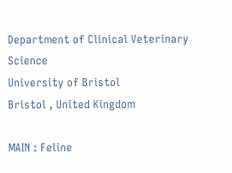Department of Clinical Veterinary Science
University of Bristol
Bristol , United Kingdom

MAIN : Feline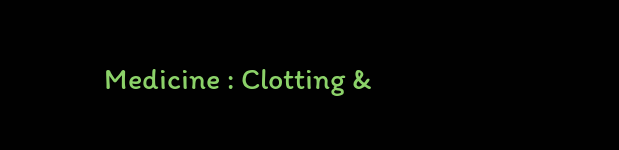Medicine : Clotting &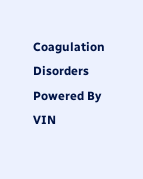Coagulation Disorders
Powered By VIN